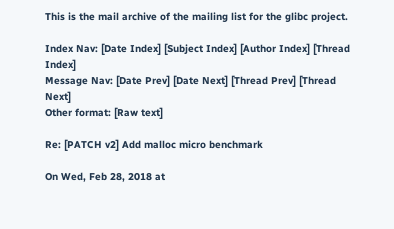This is the mail archive of the mailing list for the glibc project.

Index Nav: [Date Index] [Subject Index] [Author Index] [Thread Index]
Message Nav: [Date Prev] [Date Next] [Thread Prev] [Thread Next]
Other format: [Raw text]

Re: [PATCH v2] Add malloc micro benchmark

On Wed, Feb 28, 2018 at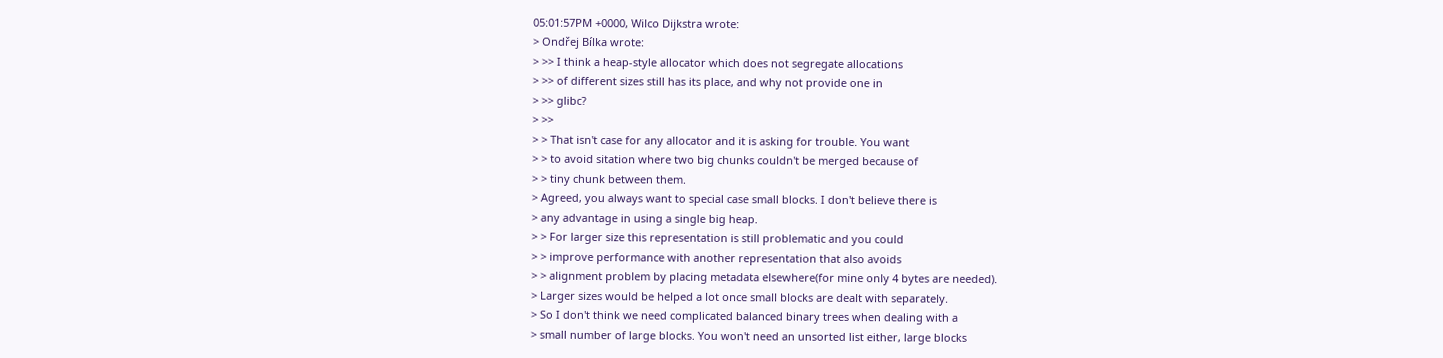05:01:57PM +0000, Wilco Dijkstra wrote:
> Ondřej Bílka wrote:
> >> I think a heap-style allocator which does not segregate allocations
> >> of different sizes still has its place, and why not provide one in
> >> glibc?
> >>
> > That isn't case for any allocator and it is asking for trouble. You want
> > to avoid sitation where two big chunks couldn't be merged because of
> > tiny chunk between them.
> Agreed, you always want to special case small blocks. I don't believe there is
> any advantage in using a single big heap.
> > For larger size this representation is still problematic and you could
> > improve performance with another representation that also avoids
> > alignment problem by placing metadata elsewhere(for mine only 4 bytes are needed).
> Larger sizes would be helped a lot once small blocks are dealt with separately.
> So I don't think we need complicated balanced binary trees when dealing with a
> small number of large blocks. You won't need an unsorted list either, large blocks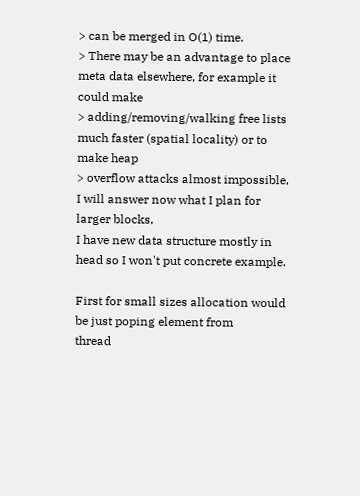> can be merged in O(1) time.
> There may be an advantage to place meta data elsewhere, for example it could make
> adding/removing/walking free lists much faster (spatial locality) or to make heap
> overflow attacks almost impossible,
I will answer now what I plan for larger blocks,
I have new data structure mostly in head so I won't put concrete example.

First for small sizes allocation would be just poping element from
thread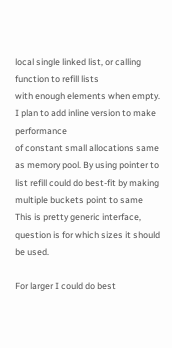local single linked list, or calling function to refill lists
with enough elements when empty. I plan to add inline version to make performance
of constant small allocations same as memory pool. By using pointer to
list refill could do best-fit by making multiple buckets point to same
This is pretty generic interface, question is for which sizes it should
be used.

For larger I could do best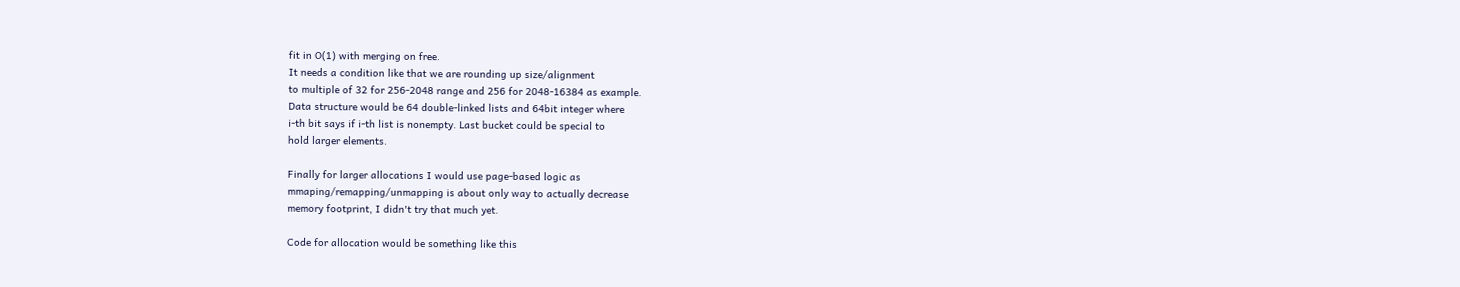fit in O(1) with merging on free.
It needs a condition like that we are rounding up size/alignment
to multiple of 32 for 256-2048 range and 256 for 2048-16384 as example.
Data structure would be 64 double-linked lists and 64bit integer where
i-th bit says if i-th list is nonempty. Last bucket could be special to
hold larger elements.

Finally for larger allocations I would use page-based logic as
mmaping/remapping/unmapping is about only way to actually decrease
memory footprint, I didn't try that much yet.

Code for allocation would be something like this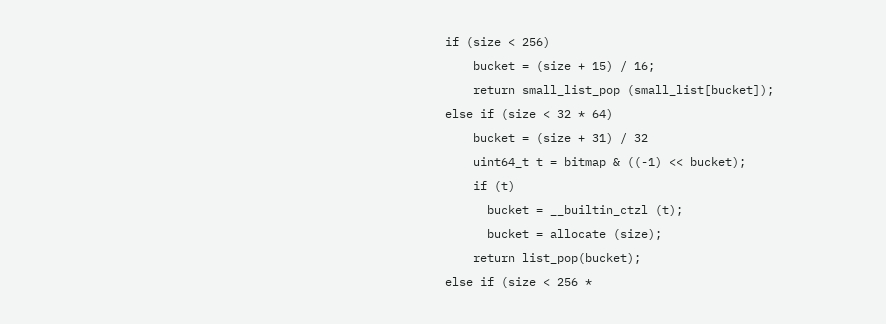if (size < 256)
    bucket = (size + 15) / 16;
    return small_list_pop (small_list[bucket]);
else if (size < 32 * 64)
    bucket = (size + 31) / 32
    uint64_t t = bitmap & ((-1) << bucket);
    if (t)
      bucket = __builtin_ctzl (t);
      bucket = allocate (size);
    return list_pop(bucket);
else if (size < 256 *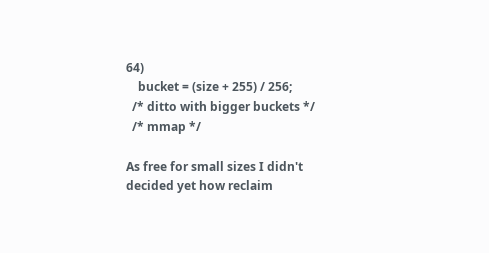64)
    bucket = (size + 255) / 256;
  /* ditto with bigger buckets */
  /* mmap */

As free for small sizes I didn't decided yet how reclaim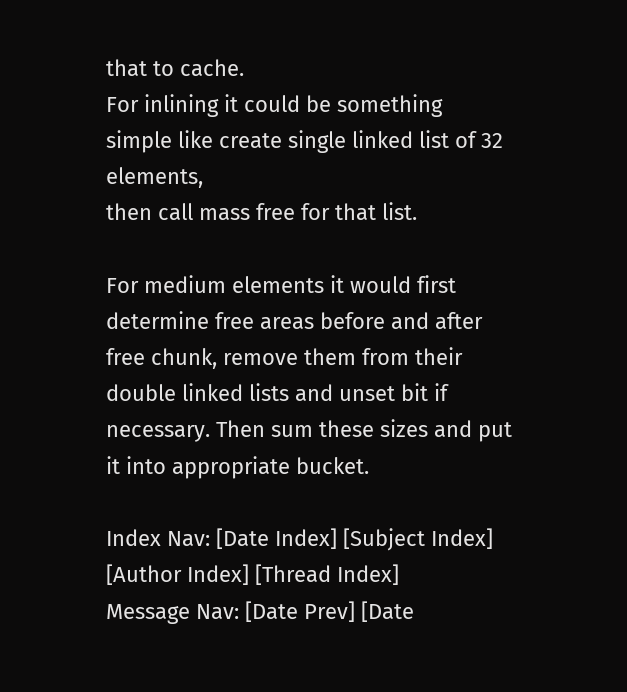that to cache.
For inlining it could be something simple like create single linked list of 32 elements,
then call mass free for that list.

For medium elements it would first determine free areas before and after
free chunk, remove them from their double linked lists and unset bit if
necessary. Then sum these sizes and put it into appropriate bucket.

Index Nav: [Date Index] [Subject Index] [Author Index] [Thread Index]
Message Nav: [Date Prev] [Date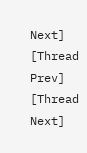Next] [Thread Prev] [Thread Next]